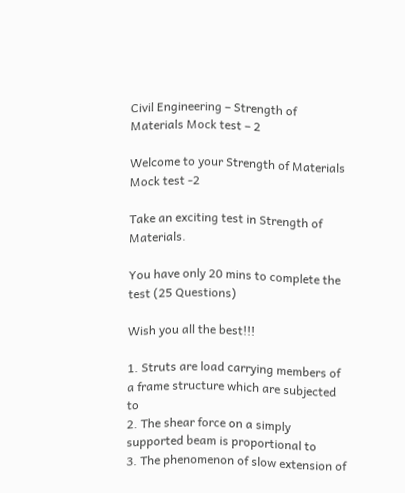Civil Engineering – Strength of Materials Mock test – 2

Welcome to your Strength of Materials Mock test -2

Take an exciting test in Strength of Materials.

You have only 20 mins to complete the test (25 Questions)

Wish you all the best!!!

1. Struts are load carrying members of a frame structure which are subjected to
2. The shear force on a simply supported beam is proportional to
3. The phenomenon of slow extension of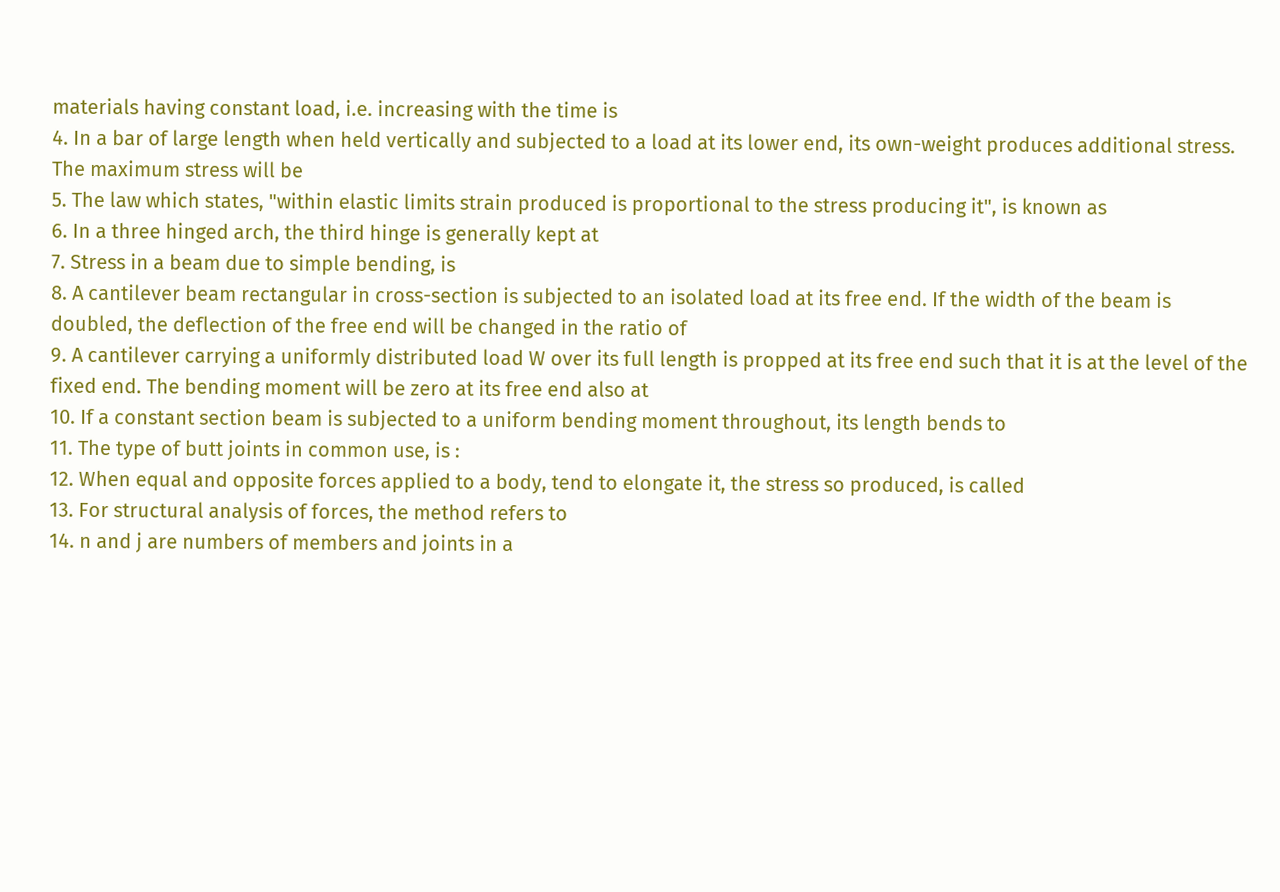materials having constant load, i.e. increasing with the time is
4. In a bar of large length when held vertically and subjected to a load at its lower end, its own-weight produces additional stress. The maximum stress will be
5. The law which states, "within elastic limits strain produced is proportional to the stress producing it", is known as
6. In a three hinged arch, the third hinge is generally kept at
7. Stress in a beam due to simple bending, is
8. A cantilever beam rectangular in cross-section is subjected to an isolated load at its free end. If the width of the beam is doubled, the deflection of the free end will be changed in the ratio of
9. A cantilever carrying a uniformly distributed load W over its full length is propped at its free end such that it is at the level of the fixed end. The bending moment will be zero at its free end also at
10. If a constant section beam is subjected to a uniform bending moment throughout, its length bends to
11. The type of butt joints in common use, is :
12. When equal and opposite forces applied to a body, tend to elongate it, the stress so produced, is called
13. For structural analysis of forces, the method refers to
14. n and j are numbers of members and joints in a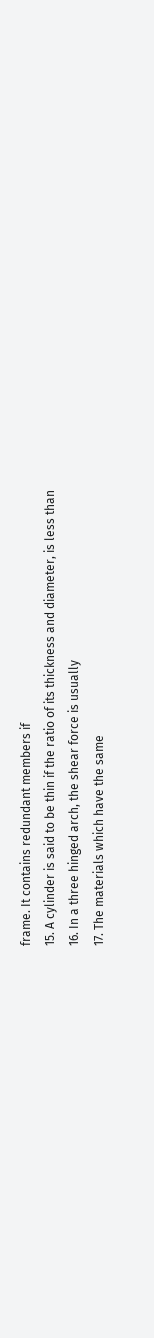frame. It contains redundant members if
15. A cylinder is said to be thin if the ratio of its thickness and diameter, is less than
16. In a three hinged arch, the shear force is usually
17. The materials which have the same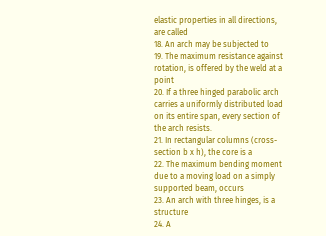elastic properties in all directions, are called
18. An arch may be subjected to
19. The maximum resistance against rotation, is offered by the weld at a point
20. If a three hinged parabolic arch carries a uniformly distributed load on its entire span, every section of the arch resists.
21. In rectangular columns (cross-section b x h), the core is a
22. The maximum bending moment due to a moving load on a simply supported beam, occurs
23. An arch with three hinges, is a structure
24. A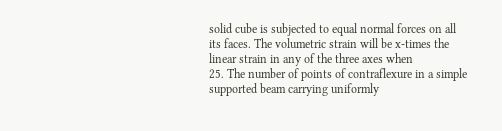solid cube is subjected to equal normal forces on all its faces. The volumetric strain will be x-times the linear strain in any of the three axes when
25. The number of points of contraflexure in a simple supported beam carrying uniformly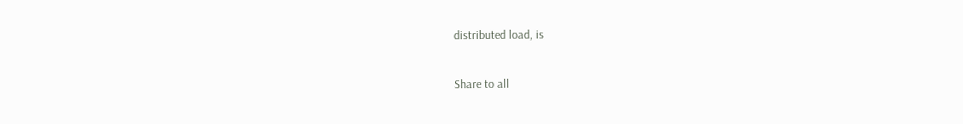distributed load, is

Share to all